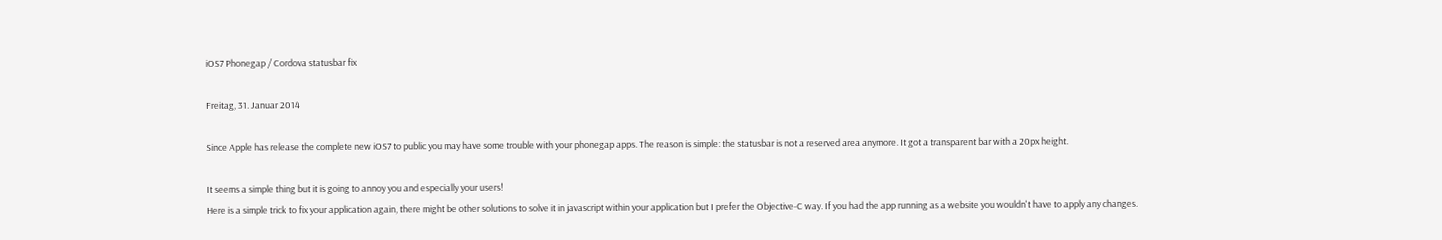iOS7 Phonegap / Cordova statusbar fix

Freitag, 31. Januar 2014

Since Apple has release the complete new iOS7 to public you may have some trouble with your phonegap apps. The reason is simple: the statusbar is not a reserved area anymore. It got a transparent bar with a 20px height.

It seems a simple thing but it is going to annoy you and especially your users!
Here is a simple trick to fix your application again, there might be other solutions to solve it in javascript within your application but I prefer the Objective-C way. If you had the app running as a website you wouldn't have to apply any changes.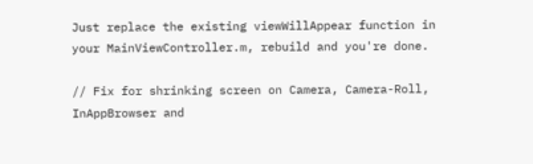Just replace the existing viewWillAppear function in your MainViewController.m, rebuild and you're done.

// Fix for shrinking screen on Camera, Camera-Roll, InAppBrowser and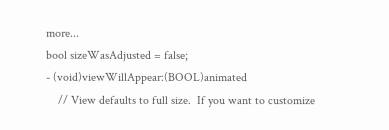more...
bool sizeWasAdjusted = false;
- (void)viewWillAppear:(BOOL)animated
    // View defaults to full size.  If you want to customize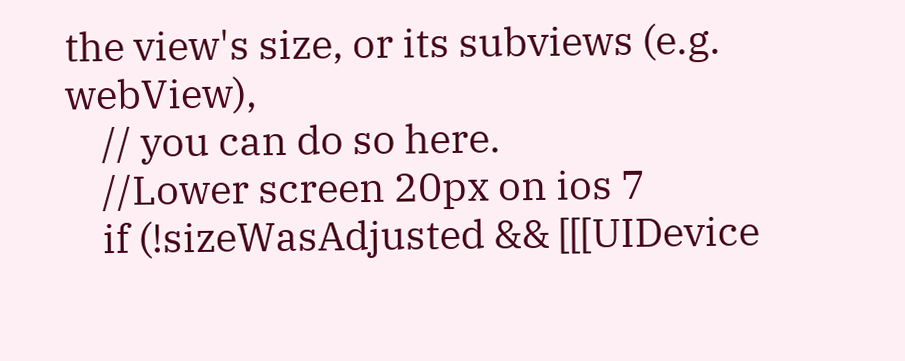the view's size, or its subviews (e.g. webView),
    // you can do so here.
    //Lower screen 20px on ios 7
    if (!sizeWasAdjusted && [[[UIDevice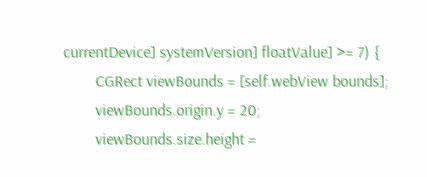currentDevice] systemVersion] floatValue] >= 7) {
        CGRect viewBounds = [self.webView bounds];
        viewBounds.origin.y = 20;
        viewBounds.size.height =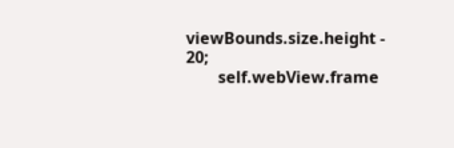viewBounds.size.height - 20;
        self.webView.frame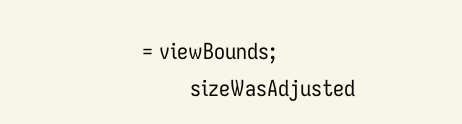= viewBounds;
        sizeWasAdjusted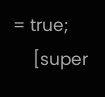= true;
    [super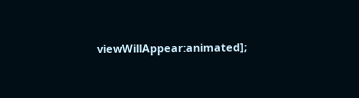viewWillAppear:animated];